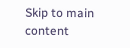Skip to main content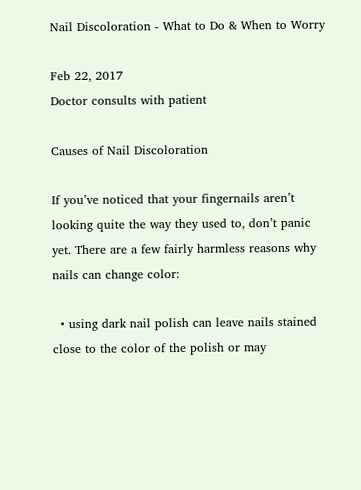Nail Discoloration - What to Do & When to Worry

Feb 22, 2017
Doctor consults with patient

Causes of Nail Discoloration

If you’ve noticed that your fingernails aren’t looking quite the way they used to, don’t panic yet. There are a few fairly harmless reasons why nails can change color:

  • using dark nail polish can leave nails stained close to the color of the polish or may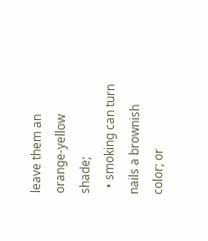leave them an orange-yellow shade;
  • smoking can turn nails a brownish color; or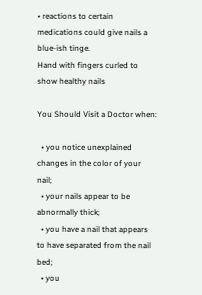• reactions to certain medications could give nails a blue-ish tinge.
Hand with fingers curled to show healthy nails

You Should Visit a Doctor when:

  • you notice unexplained changes in the color of your nail;
  • your nails appear to be abnormally thick;
  • you have a nail that appears to have separated from the nail bed;
  • you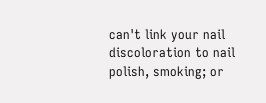can't link your nail discoloration to nail polish, smoking; or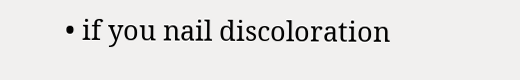• if you nail discoloration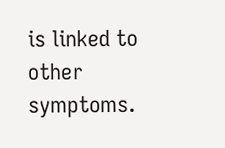is linked to other symptoms.